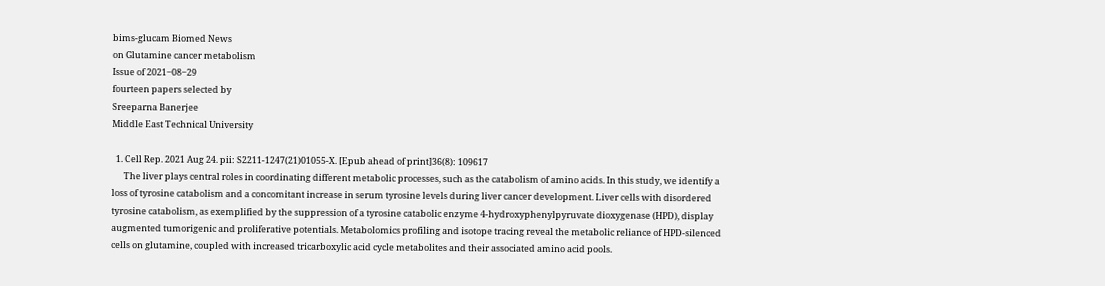bims-glucam Biomed News
on Glutamine cancer metabolism
Issue of 2021‒08‒29
fourteen papers selected by
Sreeparna Banerjee
Middle East Technical University

  1. Cell Rep. 2021 Aug 24. pii: S2211-1247(21)01055-X. [Epub ahead of print]36(8): 109617
      The liver plays central roles in coordinating different metabolic processes, such as the catabolism of amino acids. In this study, we identify a loss of tyrosine catabolism and a concomitant increase in serum tyrosine levels during liver cancer development. Liver cells with disordered tyrosine catabolism, as exemplified by the suppression of a tyrosine catabolic enzyme 4-hydroxyphenylpyruvate dioxygenase (HPD), display augmented tumorigenic and proliferative potentials. Metabolomics profiling and isotope tracing reveal the metabolic reliance of HPD-silenced cells on glutamine, coupled with increased tricarboxylic acid cycle metabolites and their associated amino acid pools.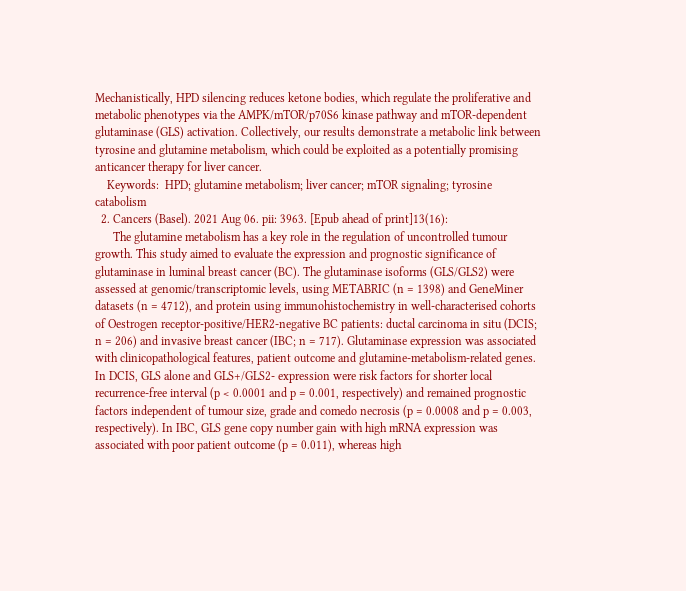Mechanistically, HPD silencing reduces ketone bodies, which regulate the proliferative and metabolic phenotypes via the AMPK/mTOR/p70S6 kinase pathway and mTOR-dependent glutaminase (GLS) activation. Collectively, our results demonstrate a metabolic link between tyrosine and glutamine metabolism, which could be exploited as a potentially promising anticancer therapy for liver cancer.
    Keywords:  HPD; glutamine metabolism; liver cancer; mTOR signaling; tyrosine catabolism
  2. Cancers (Basel). 2021 Aug 06. pii: 3963. [Epub ahead of print]13(16):
      The glutamine metabolism has a key role in the regulation of uncontrolled tumour growth. This study aimed to evaluate the expression and prognostic significance of glutaminase in luminal breast cancer (BC). The glutaminase isoforms (GLS/GLS2) were assessed at genomic/transcriptomic levels, using METABRIC (n = 1398) and GeneMiner datasets (n = 4712), and protein using immunohistochemistry in well-characterised cohorts of Oestrogen receptor-positive/HER2-negative BC patients: ductal carcinoma in situ (DCIS; n = 206) and invasive breast cancer (IBC; n = 717). Glutaminase expression was associated with clinicopathological features, patient outcome and glutamine-metabolism-related genes. In DCIS, GLS alone and GLS+/GLS2- expression were risk factors for shorter local recurrence-free interval (p < 0.0001 and p = 0.001, respectively) and remained prognostic factors independent of tumour size, grade and comedo necrosis (p = 0.0008 and p = 0.003, respectively). In IBC, GLS gene copy number gain with high mRNA expression was associated with poor patient outcome (p = 0.011), whereas high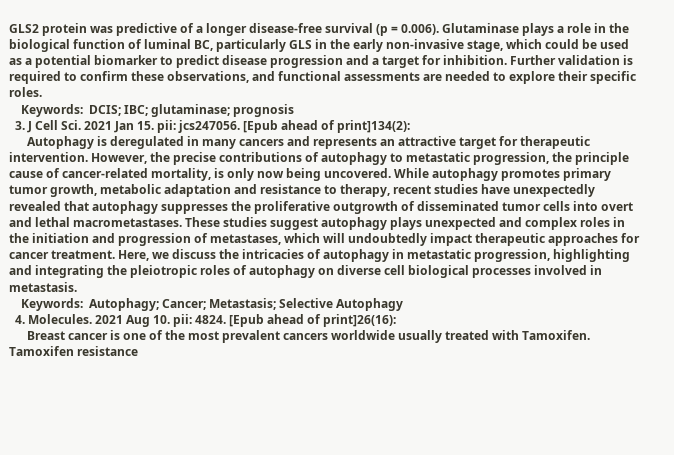GLS2 protein was predictive of a longer disease-free survival (p = 0.006). Glutaminase plays a role in the biological function of luminal BC, particularly GLS in the early non-invasive stage, which could be used as a potential biomarker to predict disease progression and a target for inhibition. Further validation is required to confirm these observations, and functional assessments are needed to explore their specific roles.
    Keywords:  DCIS; IBC; glutaminase; prognosis
  3. J Cell Sci. 2021 Jan 15. pii: jcs247056. [Epub ahead of print]134(2):
      Autophagy is deregulated in many cancers and represents an attractive target for therapeutic intervention. However, the precise contributions of autophagy to metastatic progression, the principle cause of cancer-related mortality, is only now being uncovered. While autophagy promotes primary tumor growth, metabolic adaptation and resistance to therapy, recent studies have unexpectedly revealed that autophagy suppresses the proliferative outgrowth of disseminated tumor cells into overt and lethal macrometastases. These studies suggest autophagy plays unexpected and complex roles in the initiation and progression of metastases, which will undoubtedly impact therapeutic approaches for cancer treatment. Here, we discuss the intricacies of autophagy in metastatic progression, highlighting and integrating the pleiotropic roles of autophagy on diverse cell biological processes involved in metastasis.
    Keywords:  Autophagy; Cancer; Metastasis; Selective Autophagy
  4. Molecules. 2021 Aug 10. pii: 4824. [Epub ahead of print]26(16):
      Breast cancer is one of the most prevalent cancers worldwide usually treated with Tamoxifen. Tamoxifen resistance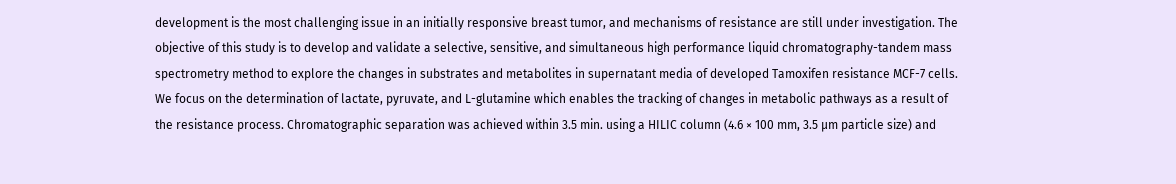development is the most challenging issue in an initially responsive breast tumor, and mechanisms of resistance are still under investigation. The objective of this study is to develop and validate a selective, sensitive, and simultaneous high performance liquid chromatography-tandem mass spectrometry method to explore the changes in substrates and metabolites in supernatant media of developed Tamoxifen resistance MCF-7 cells. We focus on the determination of lactate, pyruvate, and L-glutamine which enables the tracking of changes in metabolic pathways as a result of the resistance process. Chromatographic separation was achieved within 3.5 min. using a HILIC column (4.6 × 100 mm, 3.5 µm particle size) and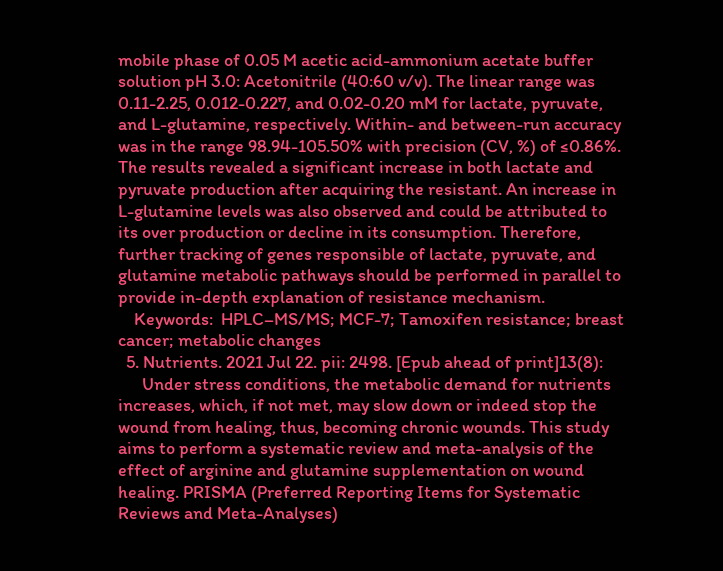mobile phase of 0.05 M acetic acid-ammonium acetate buffer solution pH 3.0: Acetonitrile (40:60 v/v). The linear range was 0.11-2.25, 0.012-0.227, and 0.02-0.20 mM for lactate, pyruvate, and L-glutamine, respectively. Within- and between-run accuracy was in the range 98.94-105.50% with precision (CV, %) of ≤0.86%. The results revealed a significant increase in both lactate and pyruvate production after acquiring the resistant. An increase in L-glutamine levels was also observed and could be attributed to its over production or decline in its consumption. Therefore, further tracking of genes responsible of lactate, pyruvate, and glutamine metabolic pathways should be performed in parallel to provide in-depth explanation of resistance mechanism.
    Keywords:  HPLC–MS/MS; MCF-7; Tamoxifen resistance; breast cancer; metabolic changes
  5. Nutrients. 2021 Jul 22. pii: 2498. [Epub ahead of print]13(8):
      Under stress conditions, the metabolic demand for nutrients increases, which, if not met, may slow down or indeed stop the wound from healing, thus, becoming chronic wounds. This study aims to perform a systematic review and meta-analysis of the effect of arginine and glutamine supplementation on wound healing. PRISMA (Preferred Reporting Items for Systematic Reviews and Meta-Analyses)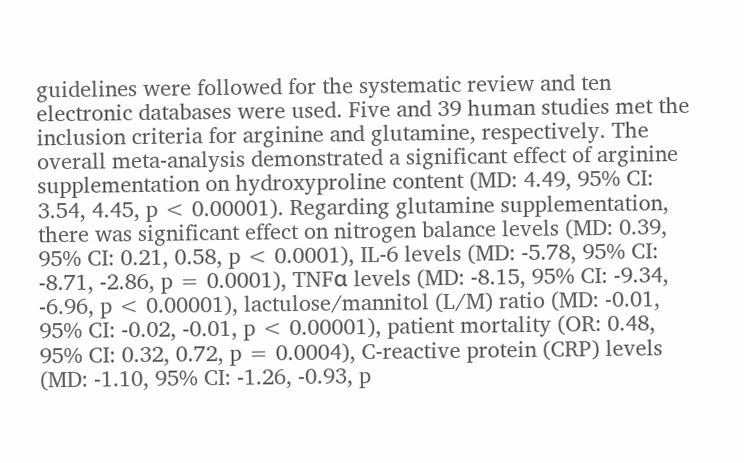guidelines were followed for the systematic review and ten electronic databases were used. Five and 39 human studies met the inclusion criteria for arginine and glutamine, respectively. The overall meta-analysis demonstrated a significant effect of arginine supplementation on hydroxyproline content (MD: 4.49, 95% CI: 3.54, 4.45, p < 0.00001). Regarding glutamine supplementation, there was significant effect on nitrogen balance levels (MD: 0.39, 95% CI: 0.21, 0.58, p < 0.0001), IL-6 levels (MD: -5.78, 95% CI: -8.71, -2.86, p = 0.0001), TNFα levels (MD: -8.15, 95% CI: -9.34, -6.96, p < 0.00001), lactulose/mannitol (L/M) ratio (MD: -0.01, 95% CI: -0.02, -0.01, p < 0.00001), patient mortality (OR: 0.48, 95% CI: 0.32, 0.72, p = 0.0004), C-reactive protein (CRP) levels (MD: -1.10, 95% CI: -1.26, -0.93, p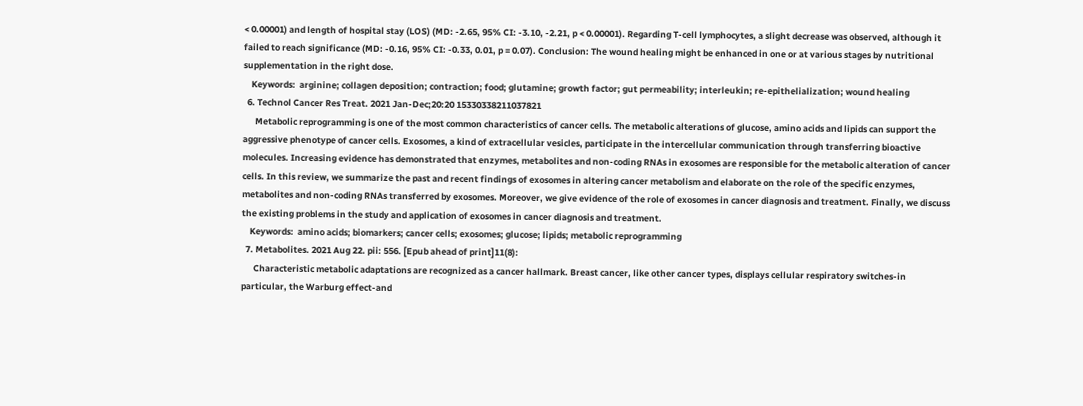< 0.00001) and length of hospital stay (LOS) (MD: -2.65, 95% CI: -3.10, -2.21, p < 0.00001). Regarding T-cell lymphocytes, a slight decrease was observed, although it failed to reach significance (MD: -0.16, 95% CI: -0.33, 0.01, p = 0.07). Conclusion: The wound healing might be enhanced in one or at various stages by nutritional supplementation in the right dose.
    Keywords:  arginine; collagen deposition; contraction; food; glutamine; growth factor; gut permeability; interleukin; re-epithelialization; wound healing
  6. Technol Cancer Res Treat. 2021 Jan-Dec;20:20 15330338211037821
      Metabolic reprogramming is one of the most common characteristics of cancer cells. The metabolic alterations of glucose, amino acids and lipids can support the aggressive phenotype of cancer cells. Exosomes, a kind of extracellular vesicles, participate in the intercellular communication through transferring bioactive molecules. Increasing evidence has demonstrated that enzymes, metabolites and non-coding RNAs in exosomes are responsible for the metabolic alteration of cancer cells. In this review, we summarize the past and recent findings of exosomes in altering cancer metabolism and elaborate on the role of the specific enzymes, metabolites and non-coding RNAs transferred by exosomes. Moreover, we give evidence of the role of exosomes in cancer diagnosis and treatment. Finally, we discuss the existing problems in the study and application of exosomes in cancer diagnosis and treatment.
    Keywords:  amino acids; biomarkers; cancer cells; exosomes; glucose; lipids; metabolic reprogramming
  7. Metabolites. 2021 Aug 22. pii: 556. [Epub ahead of print]11(8):
      Characteristic metabolic adaptations are recognized as a cancer hallmark. Breast cancer, like other cancer types, displays cellular respiratory switches-in particular, the Warburg effect-and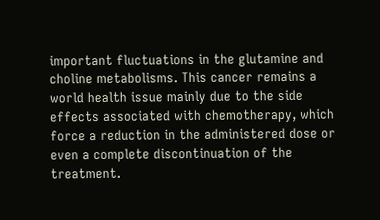important fluctuations in the glutamine and choline metabolisms. This cancer remains a world health issue mainly due to the side effects associated with chemotherapy, which force a reduction in the administered dose or even a complete discontinuation of the treatment.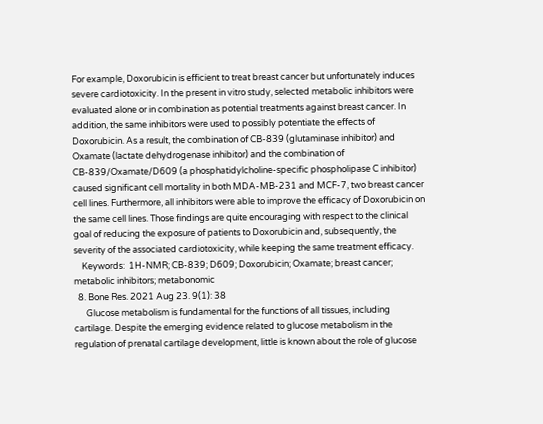For example, Doxorubicin is efficient to treat breast cancer but unfortunately induces severe cardiotoxicity. In the present in vitro study, selected metabolic inhibitors were evaluated alone or in combination as potential treatments against breast cancer. In addition, the same inhibitors were used to possibly potentiate the effects of Doxorubicin. As a result, the combination of CB-839 (glutaminase inhibitor) and Oxamate (lactate dehydrogenase inhibitor) and the combination of CB-839/Oxamate/D609 (a phosphatidylcholine-specific phospholipase C inhibitor) caused significant cell mortality in both MDA-MB-231 and MCF-7, two breast cancer cell lines. Furthermore, all inhibitors were able to improve the efficacy of Doxorubicin on the same cell lines. Those findings are quite encouraging with respect to the clinical goal of reducing the exposure of patients to Doxorubicin and, subsequently, the severity of the associated cardiotoxicity, while keeping the same treatment efficacy.
    Keywords:  1H-NMR; CB-839; D609; Doxorubicin; Oxamate; breast cancer; metabolic inhibitors; metabonomic
  8. Bone Res. 2021 Aug 23. 9(1): 38
      Glucose metabolism is fundamental for the functions of all tissues, including cartilage. Despite the emerging evidence related to glucose metabolism in the regulation of prenatal cartilage development, little is known about the role of glucose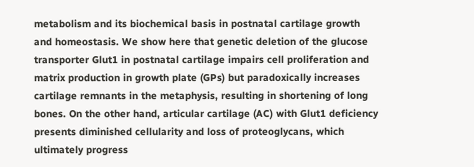metabolism and its biochemical basis in postnatal cartilage growth and homeostasis. We show here that genetic deletion of the glucose transporter Glut1 in postnatal cartilage impairs cell proliferation and matrix production in growth plate (GPs) but paradoxically increases cartilage remnants in the metaphysis, resulting in shortening of long bones. On the other hand, articular cartilage (AC) with Glut1 deficiency presents diminished cellularity and loss of proteoglycans, which ultimately progress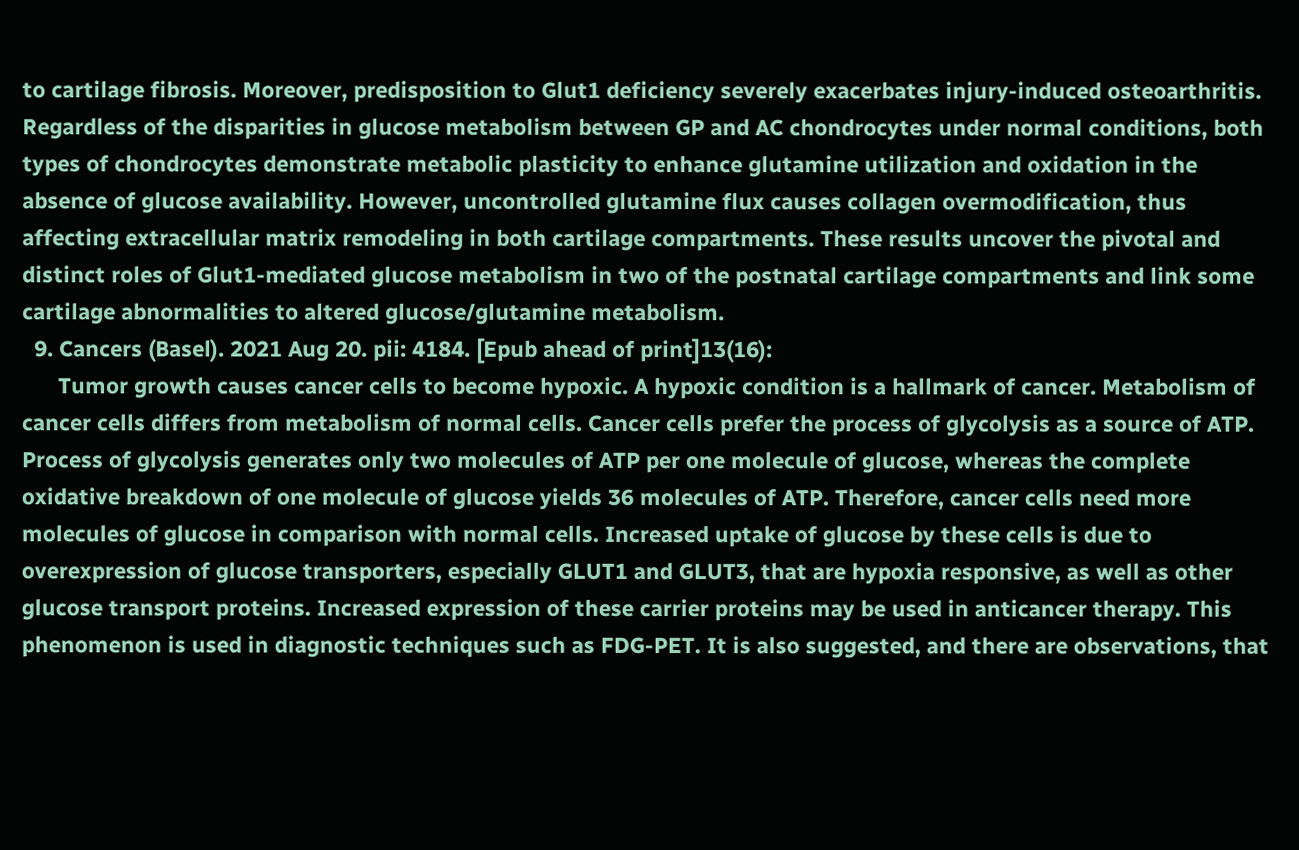to cartilage fibrosis. Moreover, predisposition to Glut1 deficiency severely exacerbates injury-induced osteoarthritis. Regardless of the disparities in glucose metabolism between GP and AC chondrocytes under normal conditions, both types of chondrocytes demonstrate metabolic plasticity to enhance glutamine utilization and oxidation in the absence of glucose availability. However, uncontrolled glutamine flux causes collagen overmodification, thus affecting extracellular matrix remodeling in both cartilage compartments. These results uncover the pivotal and distinct roles of Glut1-mediated glucose metabolism in two of the postnatal cartilage compartments and link some cartilage abnormalities to altered glucose/glutamine metabolism.
  9. Cancers (Basel). 2021 Aug 20. pii: 4184. [Epub ahead of print]13(16):
      Tumor growth causes cancer cells to become hypoxic. A hypoxic condition is a hallmark of cancer. Metabolism of cancer cells differs from metabolism of normal cells. Cancer cells prefer the process of glycolysis as a source of ATP. Process of glycolysis generates only two molecules of ATP per one molecule of glucose, whereas the complete oxidative breakdown of one molecule of glucose yields 36 molecules of ATP. Therefore, cancer cells need more molecules of glucose in comparison with normal cells. Increased uptake of glucose by these cells is due to overexpression of glucose transporters, especially GLUT1 and GLUT3, that are hypoxia responsive, as well as other glucose transport proteins. Increased expression of these carrier proteins may be used in anticancer therapy. This phenomenon is used in diagnostic techniques such as FDG-PET. It is also suggested, and there are observations, that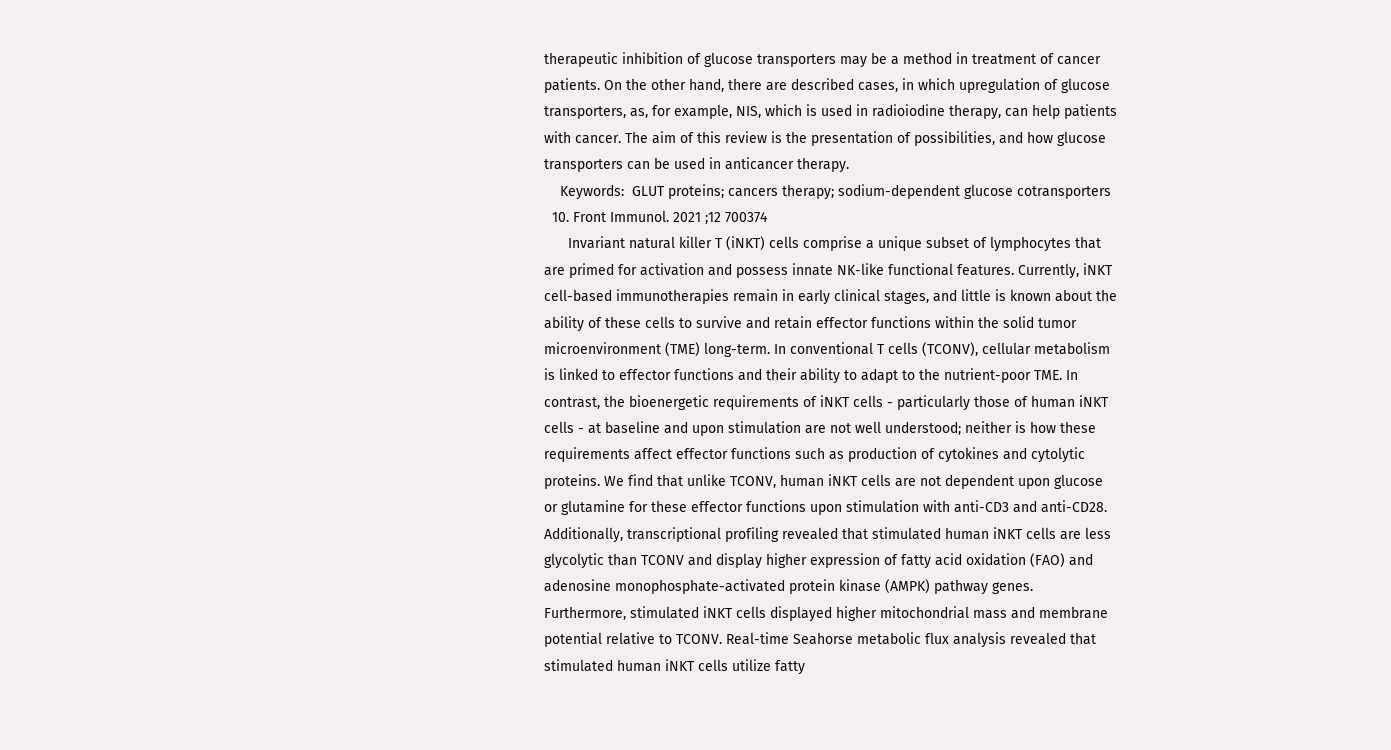therapeutic inhibition of glucose transporters may be a method in treatment of cancer patients. On the other hand, there are described cases, in which upregulation of glucose transporters, as, for example, NIS, which is used in radioiodine therapy, can help patients with cancer. The aim of this review is the presentation of possibilities, and how glucose transporters can be used in anticancer therapy.
    Keywords:  GLUT proteins; cancers therapy; sodium-dependent glucose cotransporters
  10. Front Immunol. 2021 ;12 700374
      Invariant natural killer T (iNKT) cells comprise a unique subset of lymphocytes that are primed for activation and possess innate NK-like functional features. Currently, iNKT cell-based immunotherapies remain in early clinical stages, and little is known about the ability of these cells to survive and retain effector functions within the solid tumor microenvironment (TME) long-term. In conventional T cells (TCONV), cellular metabolism is linked to effector functions and their ability to adapt to the nutrient-poor TME. In contrast, the bioenergetic requirements of iNKT cells - particularly those of human iNKT cells - at baseline and upon stimulation are not well understood; neither is how these requirements affect effector functions such as production of cytokines and cytolytic proteins. We find that unlike TCONV, human iNKT cells are not dependent upon glucose or glutamine for these effector functions upon stimulation with anti-CD3 and anti-CD28. Additionally, transcriptional profiling revealed that stimulated human iNKT cells are less glycolytic than TCONV and display higher expression of fatty acid oxidation (FAO) and adenosine monophosphate-activated protein kinase (AMPK) pathway genes. Furthermore, stimulated iNKT cells displayed higher mitochondrial mass and membrane potential relative to TCONV. Real-time Seahorse metabolic flux analysis revealed that stimulated human iNKT cells utilize fatty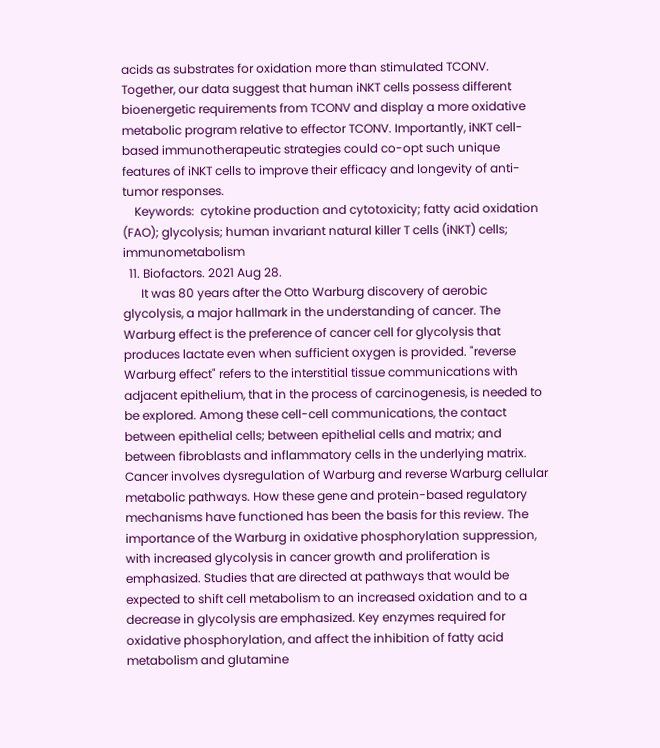acids as substrates for oxidation more than stimulated TCONV. Together, our data suggest that human iNKT cells possess different bioenergetic requirements from TCONV and display a more oxidative metabolic program relative to effector TCONV. Importantly, iNKT cell-based immunotherapeutic strategies could co-opt such unique features of iNKT cells to improve their efficacy and longevity of anti-tumor responses.
    Keywords:  cytokine production and cytotoxicity; fatty acid oxidation (FAO); glycolysis; human invariant natural killer T cells (iNKT) cells; immunometabolism
  11. Biofactors. 2021 Aug 28.
      It was 80 years after the Otto Warburg discovery of aerobic glycolysis, a major hallmark in the understanding of cancer. The Warburg effect is the preference of cancer cell for glycolysis that produces lactate even when sufficient oxygen is provided. "reverse Warburg effect" refers to the interstitial tissue communications with adjacent epithelium, that in the process of carcinogenesis, is needed to be explored. Among these cell-cell communications, the contact between epithelial cells; between epithelial cells and matrix; and between fibroblasts and inflammatory cells in the underlying matrix. Cancer involves dysregulation of Warburg and reverse Warburg cellular metabolic pathways. How these gene and protein-based regulatory mechanisms have functioned has been the basis for this review. The importance of the Warburg in oxidative phosphorylation suppression, with increased glycolysis in cancer growth and proliferation is emphasized. Studies that are directed at pathways that would be expected to shift cell metabolism to an increased oxidation and to a decrease in glycolysis are emphasized. Key enzymes required for oxidative phosphorylation, and affect the inhibition of fatty acid metabolism and glutamine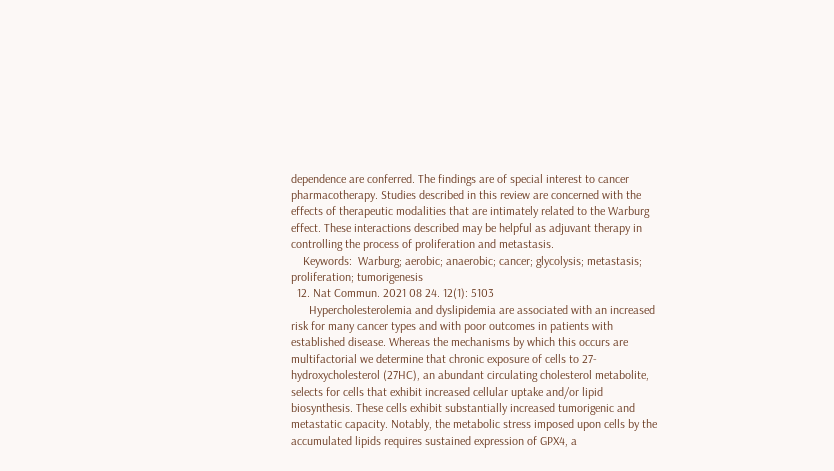dependence are conferred. The findings are of special interest to cancer pharmacotherapy. Studies described in this review are concerned with the effects of therapeutic modalities that are intimately related to the Warburg effect. These interactions described may be helpful as adjuvant therapy in controlling the process of proliferation and metastasis.
    Keywords:  Warburg; aerobic; anaerobic; cancer; glycolysis; metastasis; proliferation; tumorigenesis
  12. Nat Commun. 2021 08 24. 12(1): 5103
      Hypercholesterolemia and dyslipidemia are associated with an increased risk for many cancer types and with poor outcomes in patients with established disease. Whereas the mechanisms by which this occurs are multifactorial we determine that chronic exposure of cells to 27-hydroxycholesterol (27HC), an abundant circulating cholesterol metabolite, selects for cells that exhibit increased cellular uptake and/or lipid biosynthesis. These cells exhibit substantially increased tumorigenic and metastatic capacity. Notably, the metabolic stress imposed upon cells by the accumulated lipids requires sustained expression of GPX4, a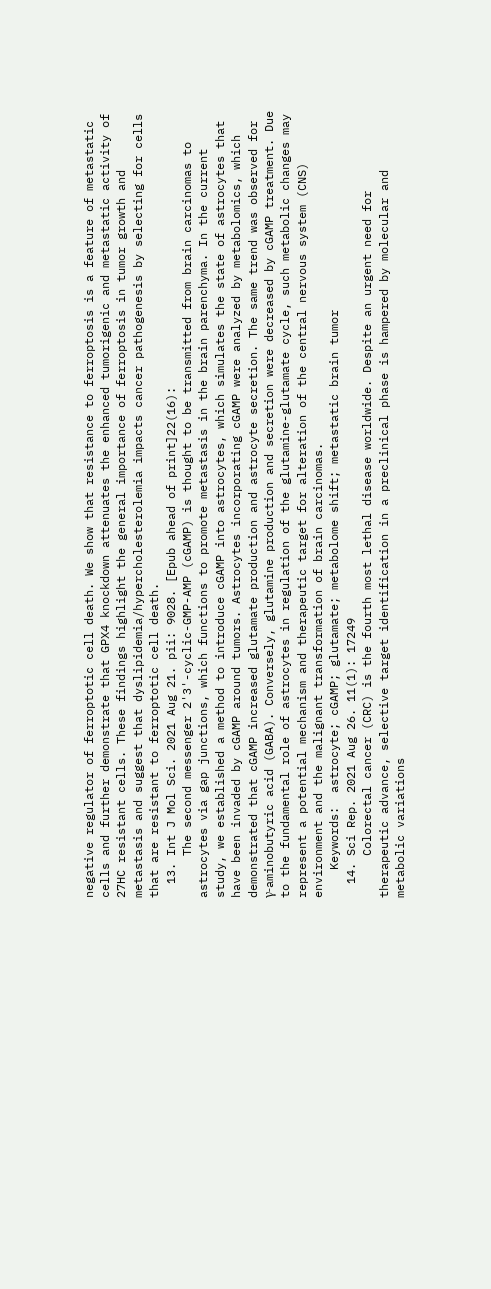negative regulator of ferroptotic cell death. We show that resistance to ferroptosis is a feature of metastatic cells and further demonstrate that GPX4 knockdown attenuates the enhanced tumorigenic and metastatic activity of 27HC resistant cells. These findings highlight the general importance of ferroptosis in tumor growth and metastasis and suggest that dyslipidemia/hypercholesterolemia impacts cancer pathogenesis by selecting for cells that are resistant to ferroptotic cell death.
  13. Int J Mol Sci. 2021 Aug 21. pii: 9028. [Epub ahead of print]22(16):
      The second messenger 2'3'-cyclic-GMP-AMP (cGAMP) is thought to be transmitted from brain carcinomas to astrocytes via gap junctions, which functions to promote metastasis in the brain parenchyma. In the current study, we established a method to introduce cGAMP into astrocytes, which simulates the state of astrocytes that have been invaded by cGAMP around tumors. Astrocytes incorporating cGAMP were analyzed by metabolomics, which demonstrated that cGAMP increased glutamate production and astrocyte secretion. The same trend was observed for γ-aminobutyric acid (GABA). Conversely, glutamine production and secretion were decreased by cGAMP treatment. Due to the fundamental role of astrocytes in regulation of the glutamine-glutamate cycle, such metabolic changes may represent a potential mechanism and therapeutic target for alteration of the central nervous system (CNS) environment and the malignant transformation of brain carcinomas.
    Keywords:  astrocyte; cGAMP; glutamate; metabolome shift; metastatic brain tumor
  14. Sci Rep. 2021 Aug 26. 11(1): 17249
      Colorectal cancer (CRC) is the fourth most lethal disease worldwide. Despite an urgent need for therapeutic advance, selective target identification in a preclinical phase is hampered by molecular and metabolic variations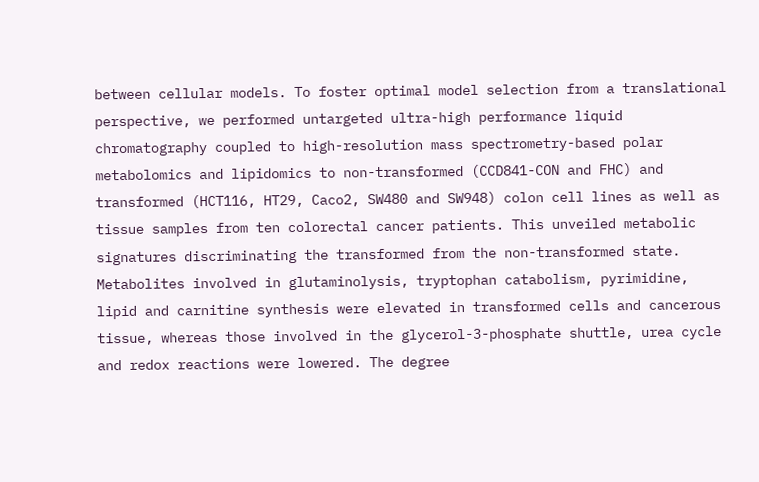between cellular models. To foster optimal model selection from a translational perspective, we performed untargeted ultra-high performance liquid chromatography coupled to high-resolution mass spectrometry-based polar metabolomics and lipidomics to non-transformed (CCD841-CON and FHC) and transformed (HCT116, HT29, Caco2, SW480 and SW948) colon cell lines as well as tissue samples from ten colorectal cancer patients. This unveiled metabolic signatures discriminating the transformed from the non-transformed state. Metabolites involved in glutaminolysis, tryptophan catabolism, pyrimidine, lipid and carnitine synthesis were elevated in transformed cells and cancerous tissue, whereas those involved in the glycerol-3-phosphate shuttle, urea cycle and redox reactions were lowered. The degree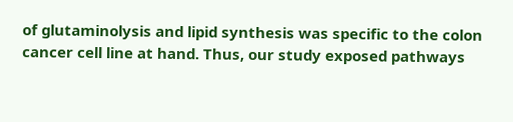of glutaminolysis and lipid synthesis was specific to the colon cancer cell line at hand. Thus, our study exposed pathways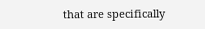that are specifically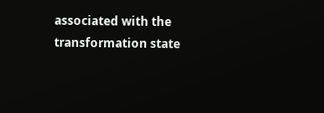associated with the transformation state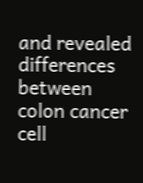and revealed differences between colon cancer cell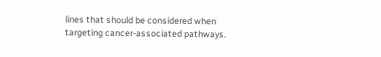lines that should be considered when targeting cancer-associated pathways.